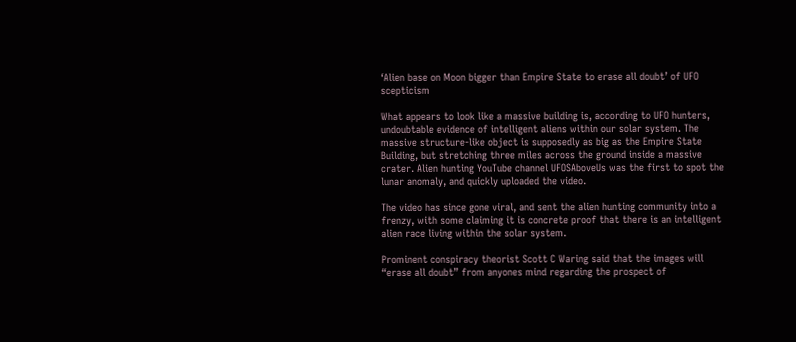‘Alien base on Moon bigger than Empire State to erase all doubt’ of UFO scepticism

What appears to look like a massive building is, according to UFO hunters, undoubtable evidence of intelligent aliens within our solar system. The massive structure-like object is supposedly as big as the Empire State Building, but stretching three miles across the ground inside a massive crater. Alien hunting YouTube channel UFOSAboveUs was the first to spot the lunar anomaly, and quickly uploaded the video.

The video has since gone viral, and sent the alien hunting community into a frenzy, with some claiming it is concrete proof that there is an intelligent alien race living within the solar system.

Prominent conspiracy theorist Scott C Waring said that the images will “erase all doubt” from anyones mind regarding the prospect of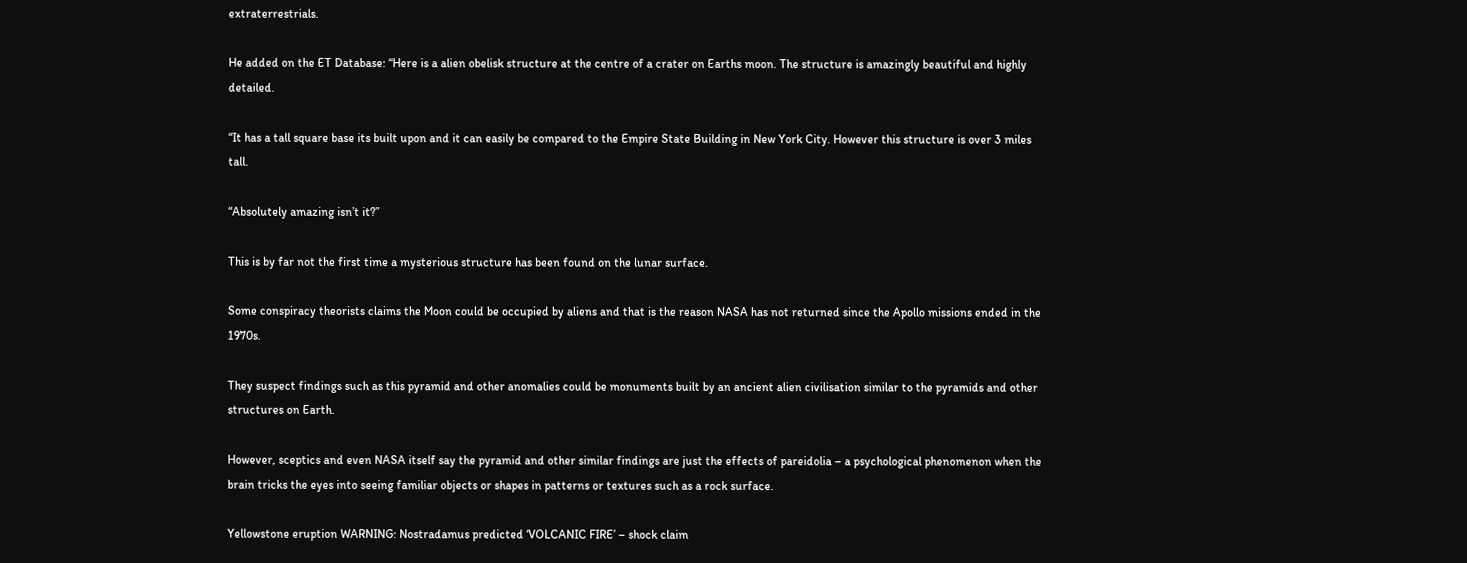extraterrestrials.

He added on the ET Database: “Here is a alien obelisk structure at the centre of a crater on Earths moon. The structure is amazingly beautiful and highly detailed.

“It has a tall square base its built upon and it can easily be compared to the Empire State Building in New York City. However this structure is over 3 miles tall.

“Absolutely amazing isn’t it?”

This is by far not the first time a mysterious structure has been found on the lunar surface.

Some conspiracy theorists claims the Moon could be occupied by aliens and that is the reason NASA has not returned since the Apollo missions ended in the 1970s.

They suspect findings such as this pyramid and other anomalies could be monuments built by an ancient alien civilisation similar to the pyramids and other structures on Earth.

However, sceptics and even NASA itself say the pyramid and other similar findings are just the effects of pareidolia – a psychological phenomenon when the brain tricks the eyes into seeing familiar objects or shapes in patterns or textures such as a rock surface.

Yellowstone eruption WARNING: Nostradamus predicted ‘VOLCANIC FIRE’ – shock claim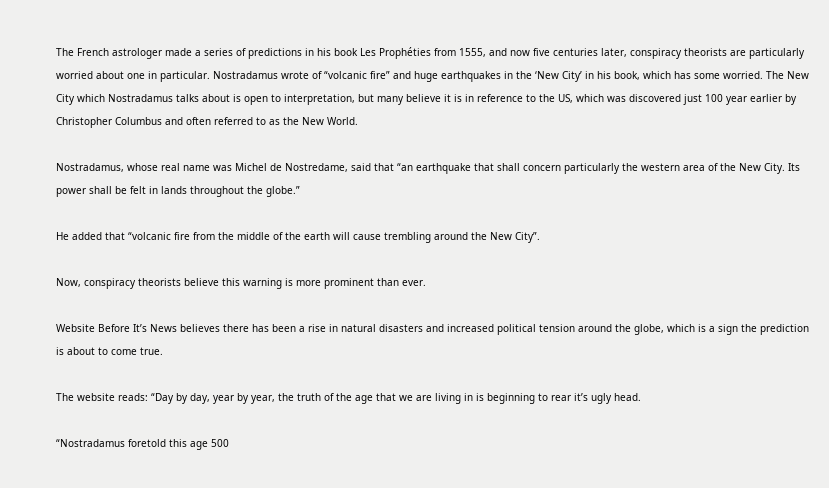The French astrologer made a series of predictions in his book Les Prophéties from 1555, and now five centuries later, conspiracy theorists are particularly worried about one in particular. Nostradamus wrote of “volcanic fire” and huge earthquakes in the ‘New City’ in his book, which has some worried. The New City which Nostradamus talks about is open to interpretation, but many believe it is in reference to the US, which was discovered just 100 year earlier by Christopher Columbus and often referred to as the New World.

Nostradamus, whose real name was Michel de Nostredame, said that “an earthquake that shall concern particularly the western area of the New City. Its power shall be felt in lands throughout the globe.”

He added that “volcanic fire from the middle of the earth will cause trembling around the New City”.

Now, conspiracy theorists believe this warning is more prominent than ever.

Website Before It’s News believes there has been a rise in natural disasters and increased political tension around the globe, which is a sign the prediction is about to come true.

The website reads: “Day by day, year by year, the truth of the age that we are living in is beginning to rear it’s ugly head.

“Nostradamus foretold this age 500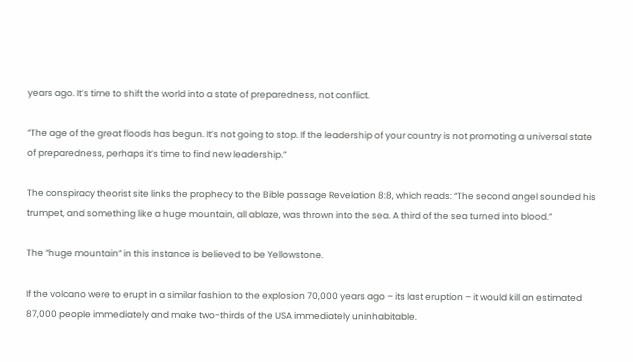years ago. It’s time to shift the world into a state of preparedness, not conflict.

“The age of the great floods has begun. It’s not going to stop. If the leadership of your country is not promoting a universal state of preparedness, perhaps it’s time to find new leadership.”

The conspiracy theorist site links the prophecy to the Bible passage Revelation 8:8, which reads: “The second angel sounded his trumpet, and something like a huge mountain, all ablaze, was thrown into the sea. A third of the sea turned into blood.”

The “huge mountain” in this instance is believed to be Yellowstone.

If the volcano were to erupt in a similar fashion to the explosion 70,000 years ago – its last eruption – it would kill an estimated 87,000 people immediately and make two-thirds of the USA immediately uninhabitable.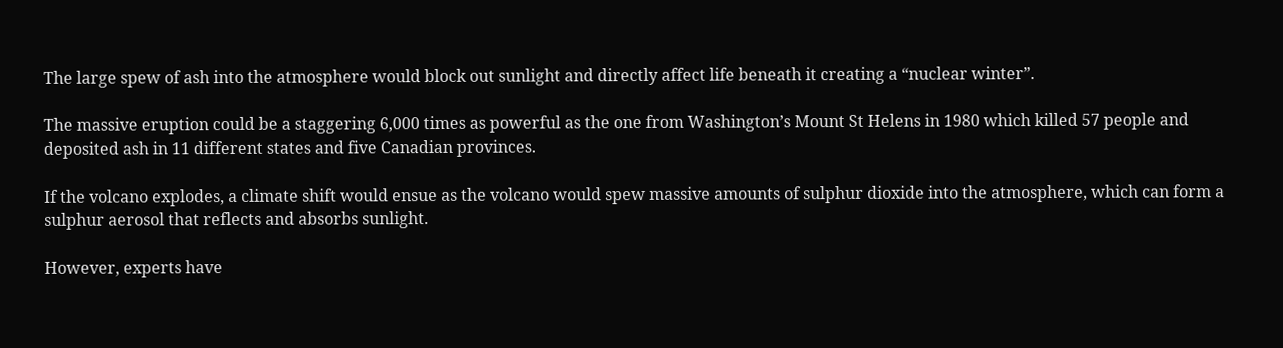The large spew of ash into the atmosphere would block out sunlight and directly affect life beneath it creating a “nuclear winter”.

The massive eruption could be a staggering 6,000 times as powerful as the one from Washington’s Mount St Helens in 1980 which killed 57 people and deposited ash in 11 different states and five Canadian provinces.

If the volcano explodes, a climate shift would ensue as the volcano would spew massive amounts of sulphur dioxide into the atmosphere, which can form a sulphur aerosol that reflects and absorbs sunlight.

However, experts have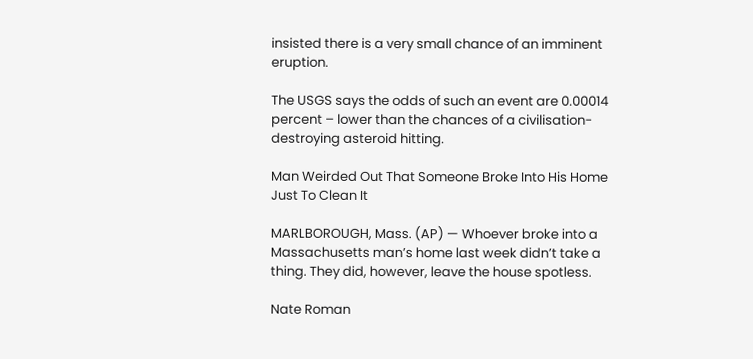insisted there is a very small chance of an imminent eruption.

The USGS says the odds of such an event are 0.00014 percent – lower than the chances of a civilisation-destroying asteroid hitting.

Man Weirded Out That Someone Broke Into His Home Just To Clean It

MARLBOROUGH, Mass. (AP) — Whoever broke into a Massachusetts man’s home last week didn’t take a thing. They did, however, leave the house spotless.

Nate Roman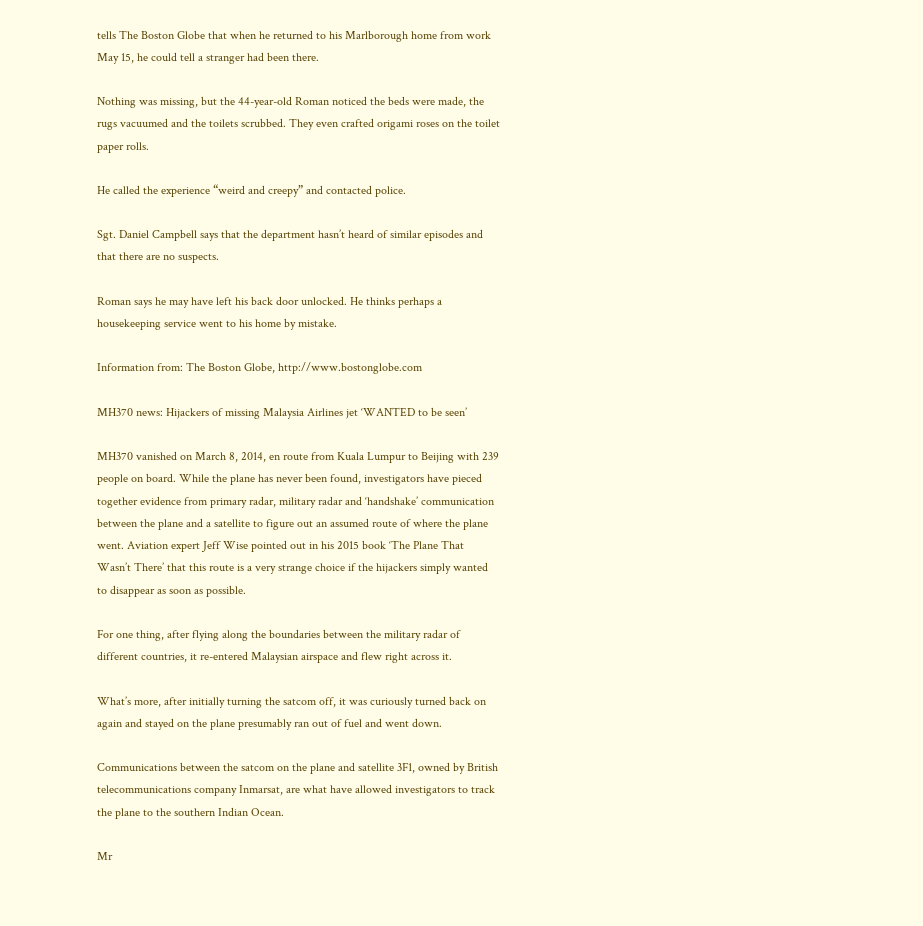tells The Boston Globe that when he returned to his Marlborough home from work May 15, he could tell a stranger had been there.

Nothing was missing, but the 44-year-old Roman noticed the beds were made, the rugs vacuumed and the toilets scrubbed. They even crafted origami roses on the toilet paper rolls.

He called the experience “weird and creepy” and contacted police.

Sgt. Daniel Campbell says that the department hasn’t heard of similar episodes and that there are no suspects.

Roman says he may have left his back door unlocked. He thinks perhaps a housekeeping service went to his home by mistake.

Information from: The Boston Globe, http://www.bostonglobe.com

MH370 news: Hijackers of missing Malaysia Airlines jet ‘WANTED to be seen’

MH370 vanished on March 8, 2014, en route from Kuala Lumpur to Beijing with 239 people on board. While the plane has never been found, investigators have pieced together evidence from primary radar, military radar and ‘handshake’ communication between the plane and a satellite to figure out an assumed route of where the plane went. Aviation expert Jeff Wise pointed out in his 2015 book ‘The Plane That Wasn’t There’ that this route is a very strange choice if the hijackers simply wanted to disappear as soon as possible.

For one thing, after flying along the boundaries between the military radar of different countries, it re-entered Malaysian airspace and flew right across it.

What’s more, after initially turning the satcom off, it was curiously turned back on again and stayed on the plane presumably ran out of fuel and went down.

Communications between the satcom on the plane and satellite 3F1, owned by British telecommunications company Inmarsat, are what have allowed investigators to track the plane to the southern Indian Ocean.

Mr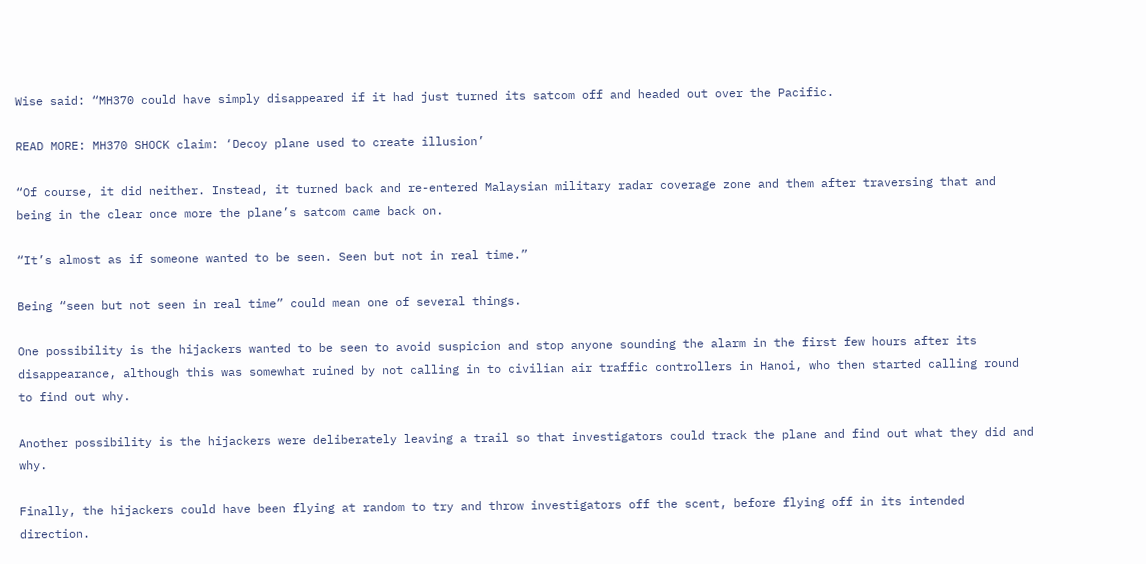Wise said: “MH370 could have simply disappeared if it had just turned its satcom off and headed out over the Pacific.

READ MORE: MH370 SHOCK claim: ‘Decoy plane used to create illusion’

“Of course, it did neither. Instead, it turned back and re-entered Malaysian military radar coverage zone and them after traversing that and being in the clear once more the plane’s satcom came back on.

“It’s almost as if someone wanted to be seen. Seen but not in real time.”

Being “seen but not seen in real time” could mean one of several things.

One possibility is the hijackers wanted to be seen to avoid suspicion and stop anyone sounding the alarm in the first few hours after its disappearance, although this was somewhat ruined by not calling in to civilian air traffic controllers in Hanoi, who then started calling round to find out why.

Another possibility is the hijackers were deliberately leaving a trail so that investigators could track the plane and find out what they did and why.

Finally, the hijackers could have been flying at random to try and throw investigators off the scent, before flying off in its intended direction.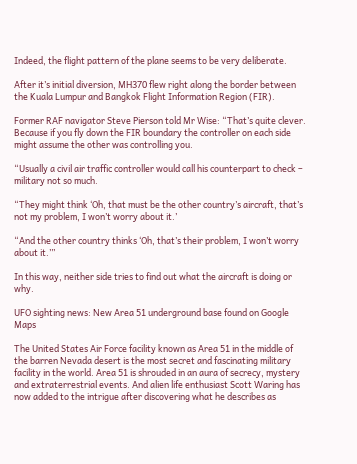Indeed, the flight pattern of the plane seems to be very deliberate.

After it’s initial diversion, MH370 flew right along the border between the Kuala Lumpur and Bangkok Flight Information Region (FIR).

Former RAF navigator Steve Pierson told Mr Wise: “That’s quite clever. Because if you fly down the FIR boundary the controller on each side might assume the other was controlling you.

“Usually a civil air traffic controller would call his counterpart to check – military not so much.

“They might think ‘Oh, that must be the other country’s aircraft, that’s not my problem, I won’t worry about it.’

“And the other country thinks ‘Oh, that’s their problem, I won’t worry about it.’”

In this way, neither side tries to find out what the aircraft is doing or why.

UFO sighting news: New Area 51 underground base found on Google Maps

The United States Air Force facility known as Area 51 in the middle of the barren Nevada desert is the most secret and fascinating military facility in the world. Area 51 is shrouded in an aura of secrecy, mystery and extraterrestrial events. And alien life enthusiast Scott Waring has now added to the intrigue after discovering what he describes as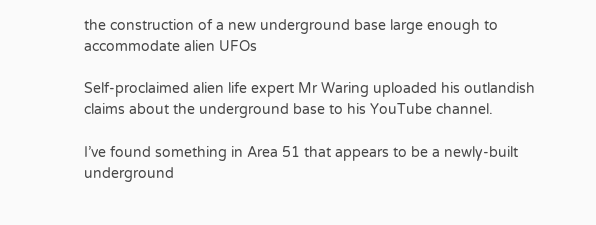the construction of a new underground base large enough to accommodate alien UFOs

Self-proclaimed alien life expert Mr Waring uploaded his outlandish claims about the underground base to his YouTube channel.

I’ve found something in Area 51 that appears to be a newly-built underground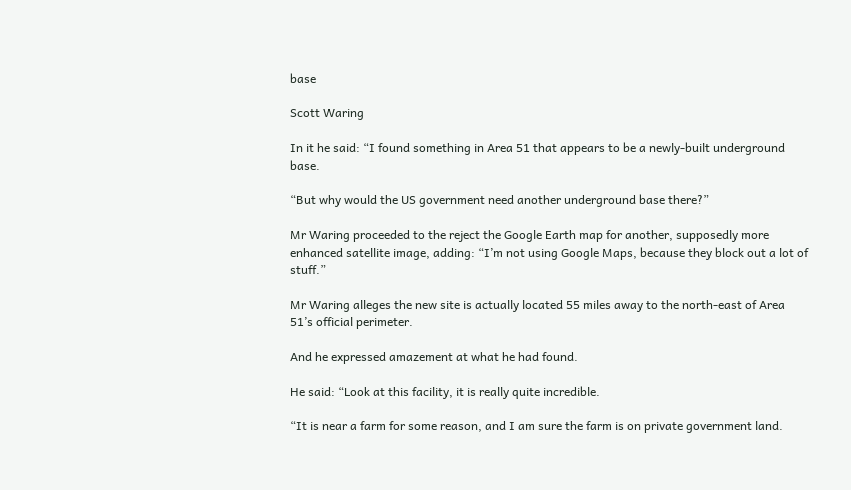base

Scott Waring

In it he said: “I found something in Area 51 that appears to be a newly-built underground base.

“But why would the US government need another underground base there?”

Mr Waring proceeded to the reject the Google Earth map for another, supposedly more enhanced satellite image, adding: “I’m not using Google Maps, because they block out a lot of stuff.”

Mr Waring alleges the new site is actually located 55 miles away to the north-east of Area 51’s official perimeter.

And he expressed amazement at what he had found.

He said: “Look at this facility, it is really quite incredible.

“It is near a farm for some reason, and I am sure the farm is on private government land.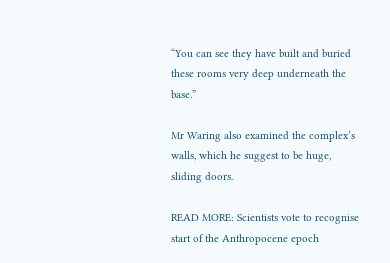“You can see they have built and buried these rooms very deep underneath the base.”

Mr Waring also examined the complex’s walls, which he suggest to be huge, sliding doors.

READ MORE: Scientists vote to recognise start of the Anthropocene epoch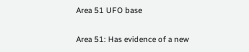Area 51 UFO base

Area 51: Has evidence of a new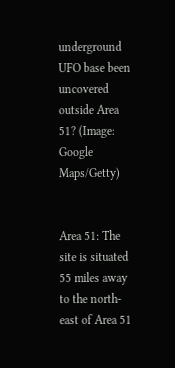underground UFO base been uncovered outside Area 51? (Image: Google Maps/Getty)


Area 51: The site is situated 55 miles away to the north-east of Area 51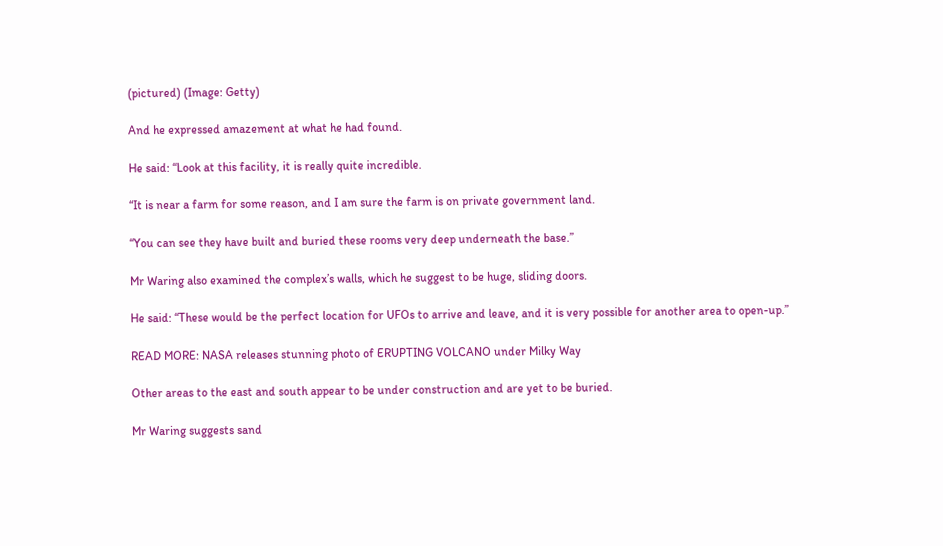(pictured) (Image: Getty)

And he expressed amazement at what he had found.

He said: “Look at this facility, it is really quite incredible.

“It is near a farm for some reason, and I am sure the farm is on private government land.

“You can see they have built and buried these rooms very deep underneath the base.”

Mr Waring also examined the complex’s walls, which he suggest to be huge, sliding doors.

He said: “These would be the perfect location for UFOs to arrive and leave, and it is very possible for another area to open-up.”

READ MORE: NASA releases stunning photo of ERUPTING VOLCANO under Milky Way

Other areas to the east and south appear to be under construction and are yet to be buried.

Mr Waring suggests sand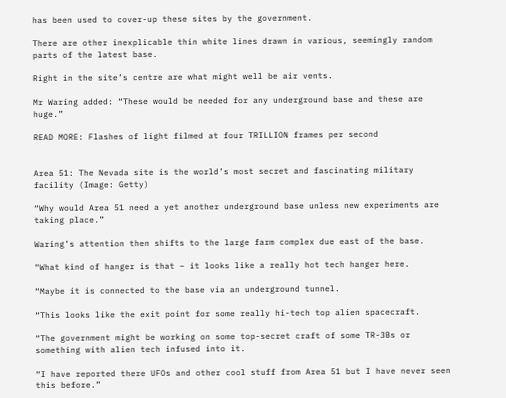has been used to cover-up these sites by the government.

There are other inexplicable thin white lines drawn in various, seemingly random parts of the latest base.

Right in the site’s centre are what might well be air vents.

Mr Waring added: “These would be needed for any underground base and these are huge.”

READ MORE: Flashes of light filmed at four TRILLION frames per second


Area 51: The Nevada site is the world’s most secret and fascinating military facility (Image: Getty)

“Why would Area 51 need a yet another underground base unless new experiments are taking place.”

Waring’s attention then shifts to the large farm complex due east of the base.

“What kind of hanger is that – it looks like a really hot tech hanger here.

“Maybe it is connected to the base via an underground tunnel.

“This looks like the exit point for some really hi-tech top alien spacecraft.

“The government might be working on some top-secret craft of some TR-3Bs or something with alien tech infused into it.

“I have reported there UFOs and other cool stuff from Area 51 but I have never seen this before.”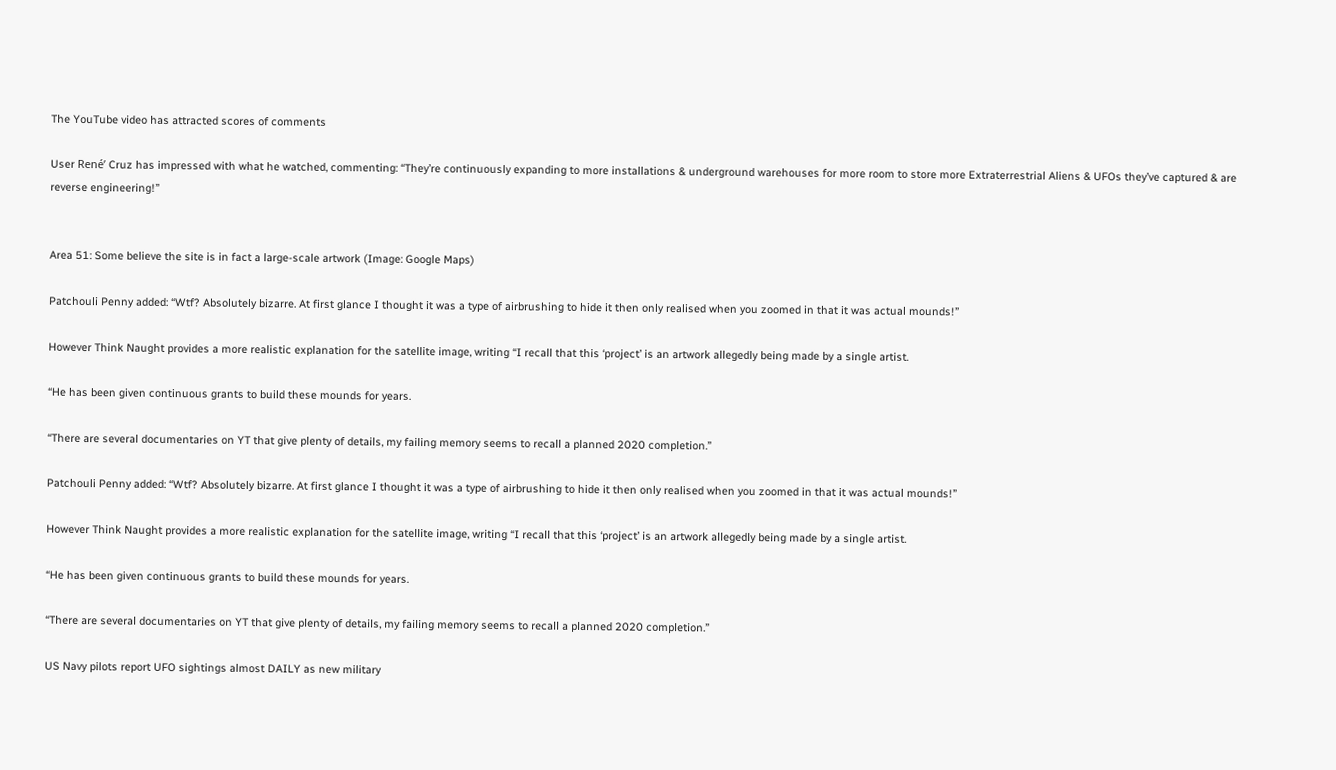The YouTube video has attracted scores of comments

User René’ Cruz has impressed with what he watched, commenting: “They’re continuously expanding to more installations & underground warehouses for more room to store more Extraterrestrial Aliens & UFOs they’ve captured & are reverse engineering!”


Area 51: Some believe the site is in fact a large-scale artwork (Image: Google Maps)

Patchouli Penny added: “Wtf? Absolutely bizarre. At first glance I thought it was a type of airbrushing to hide it then only realised when you zoomed in that it was actual mounds!”

However Think Naught provides a more realistic explanation for the satellite image, writing “I recall that this ‘project’ is an artwork allegedly being made by a single artist.

“He has been given continuous grants to build these mounds for years.

“There are several documentaries on YT that give plenty of details, my failing memory seems to recall a planned 2020 completion.”

Patchouli Penny added: “Wtf? Absolutely bizarre. At first glance I thought it was a type of airbrushing to hide it then only realised when you zoomed in that it was actual mounds!”

However Think Naught provides a more realistic explanation for the satellite image, writing “I recall that this ‘project’ is an artwork allegedly being made by a single artist.

“He has been given continuous grants to build these mounds for years.

“There are several documentaries on YT that give plenty of details, my failing memory seems to recall a planned 2020 completion.”

US Navy pilots report UFO sightings almost DAILY as new military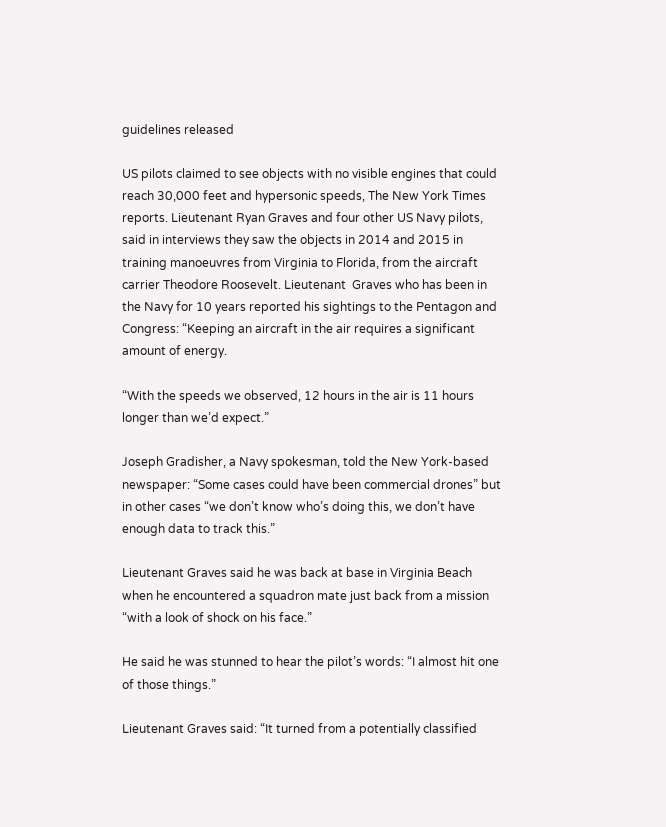guidelines released

US pilots claimed to see objects with no visible engines that could reach 30,000 feet and hypersonic speeds, The New York Times reports. Lieutenant Ryan Graves and four other US Navy pilots, said in interviews they saw the objects in 2014 and 2015 in training manoeuvres from Virginia to Florida, from the aircraft carrier Theodore Roosevelt. Lieutenant  Graves who has been in the Navy for 10 years reported his sightings to the Pentagon and Congress: “Keeping an aircraft in the air requires a significant amount of energy.

“With the speeds we observed, 12 hours in the air is 11 hours longer than we’d expect.”

Joseph Gradisher, a Navy spokesman, told the New York-based newspaper: “Some cases could have been commercial drones” but in other cases “we don’t know who’s doing this, we don’t have enough data to track this.”

Lieutenant Graves said he was back at base in Virginia Beach when he encountered a squadron mate just back from a mission “with a look of shock on his face.”

He said he was stunned to hear the pilot’s words: “I almost hit one of those things.”

Lieutenant Graves said: “It turned from a potentially classified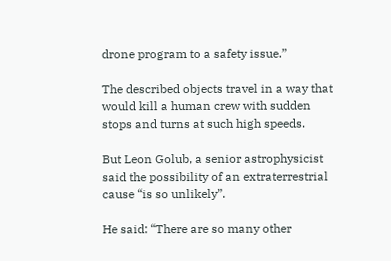drone program to a safety issue.”

The described objects travel in a way that would kill a human crew with sudden stops and turns at such high speeds.

But Leon Golub, a senior astrophysicist said the possibility of an extraterrestrial cause “is so unlikely”.

He said: “There are so many other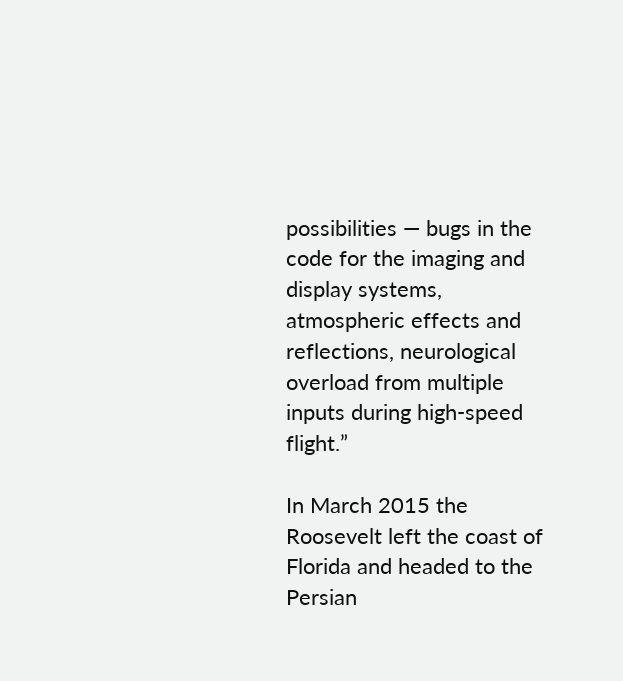possibilities — bugs in the code for the imaging and display systems, atmospheric effects and reflections, neurological overload from multiple inputs during high-speed flight.”

In March 2015 the Roosevelt left the coast of Florida and headed to the Persian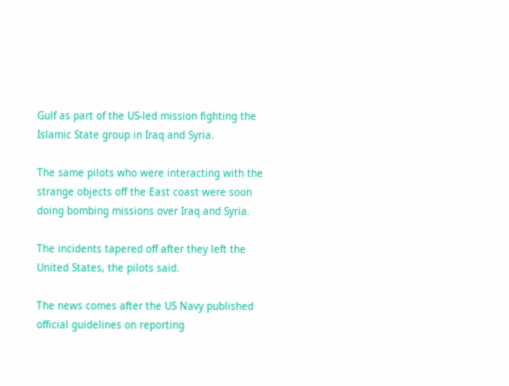Gulf as part of the US-led mission fighting the Islamic State group in Iraq and Syria.

The same pilots who were interacting with the strange objects off the East coast were soon doing bombing missions over Iraq and Syria.

The incidents tapered off after they left the United States, the pilots said.

The news comes after the US Navy published official guidelines on reporting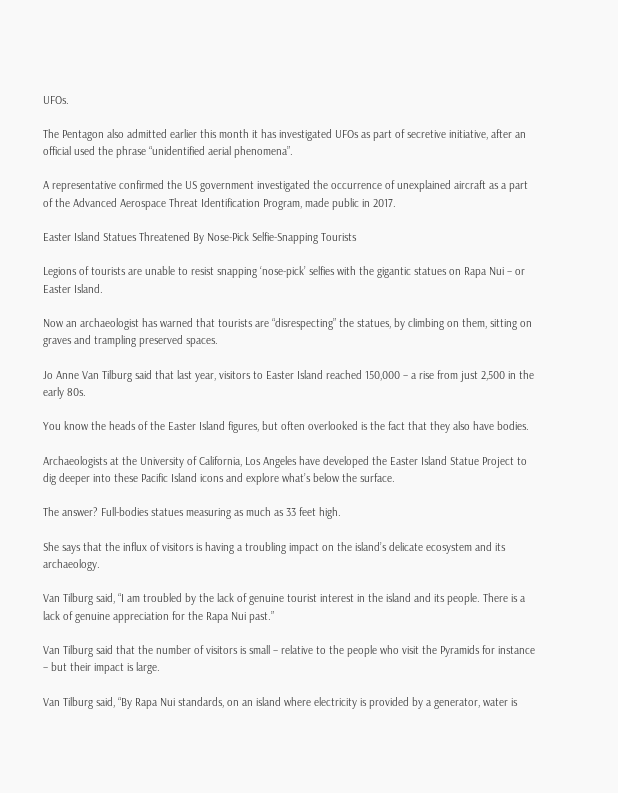UFOs.

The Pentagon also admitted earlier this month it has investigated UFOs as part of secretive initiative, after an official used the phrase “unidentified aerial phenomena”.

A representative confirmed the US government investigated the occurrence of unexplained aircraft as a part of the Advanced Aerospace Threat Identification Program, made public in 2017.

Easter Island Statues Threatened By Nose-Pick Selfie-Snapping Tourists

Legions of tourists are unable to resist snapping ‘nose-pick’ selfies with the gigantic statues on Rapa Nui – or Easter Island.

Now an archaeologist has warned that tourists are “disrespecting” the statues, by climbing on them, sitting on graves and trampling preserved spaces.

Jo Anne Van Tilburg said that last year, visitors to Easter Island reached 150,000 – a rise from just 2,500 in the early 80s.

You know the heads of the Easter Island figures, but often overlooked is the fact that they also have bodies.

Archaeologists at the University of California, Los Angeles have developed the Easter Island Statue Project to dig deeper into these Pacific Island icons and explore what’s below the surface.

The answer? Full-bodies statues measuring as much as 33 feet high.

She says that the influx of visitors is having a troubling impact on the island’s delicate ecosystem and its archaeology.

Van Tilburg said, “I am troubled by the lack of genuine tourist interest in the island and its people. There is a lack of genuine appreciation for the Rapa Nui past.”

Van Tilburg said that the number of visitors is small – relative to the people who visit the Pyramids for instance – but their impact is large.

Van Tilburg said, “By Rapa Nui standards, on an island where electricity is provided by a generator, water is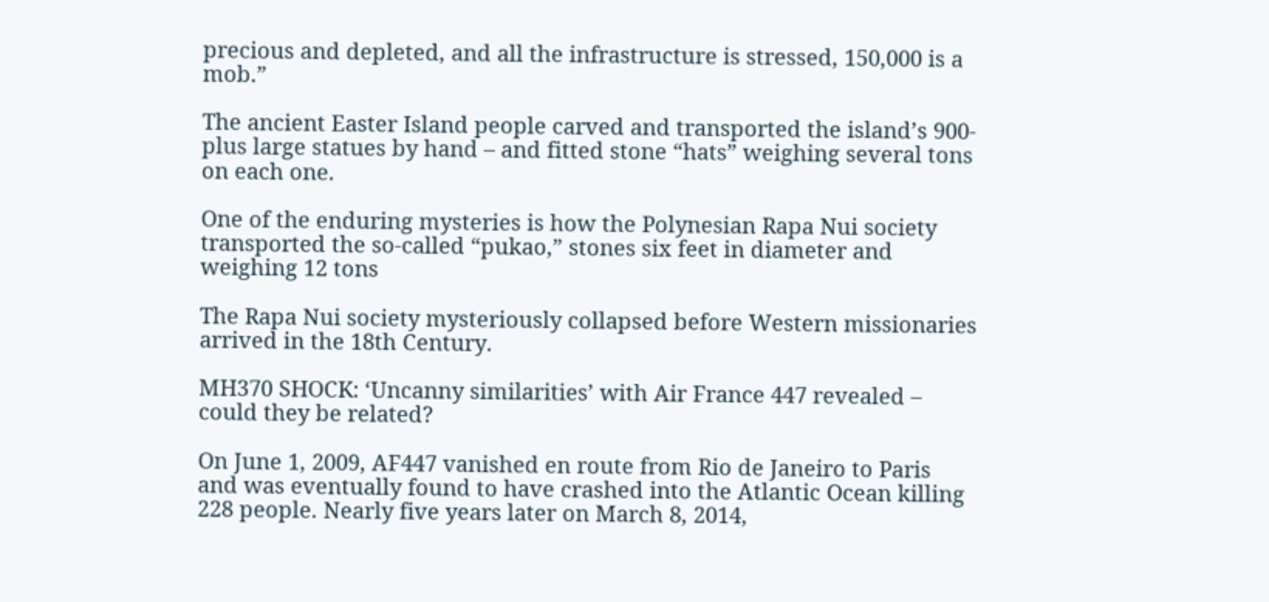precious and depleted, and all the infrastructure is stressed, 150,000 is a mob.”

The ancient Easter Island people carved and transported the island’s 900-plus large statues by hand – and fitted stone “hats” weighing several tons on each one.

One of the enduring mysteries is how the Polynesian Rapa Nui society transported the so-called “pukao,” stones six feet in diameter and weighing 12 tons

The Rapa Nui society mysteriously collapsed before Western missionaries arrived in the 18th Century.

MH370 SHOCK: ‘Uncanny similarities’ with Air France 447 revealed – could they be related?

On June 1, 2009, AF447 vanished en route from Rio de Janeiro to Paris and was eventually found to have crashed into the Atlantic Ocean killing 228 people. Nearly five years later on March 8, 2014,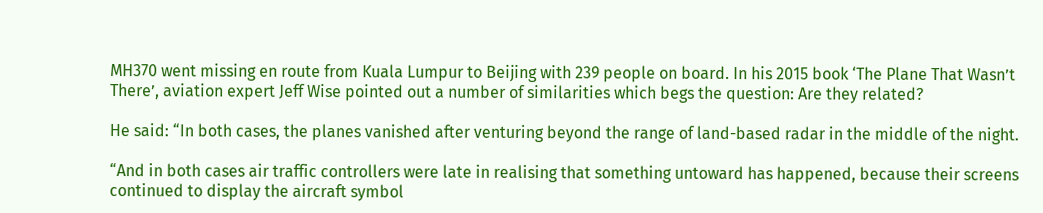MH370 went missing en route from Kuala Lumpur to Beijing with 239 people on board. In his 2015 book ‘The Plane That Wasn’t There’, aviation expert Jeff Wise pointed out a number of similarities which begs the question: Are they related?

He said: “In both cases, the planes vanished after venturing beyond the range of land-based radar in the middle of the night.

“And in both cases air traffic controllers were late in realising that something untoward has happened, because their screens continued to display the aircraft symbol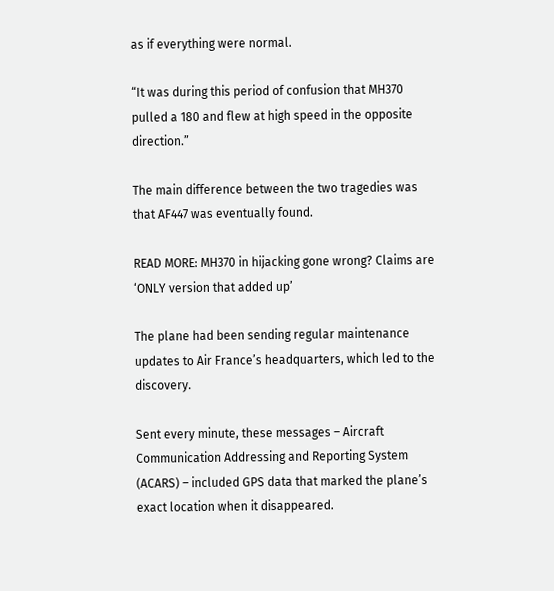as if everything were normal.

“It was during this period of confusion that MH370 pulled a 180 and flew at high speed in the opposite direction.”

The main difference between the two tragedies was that AF447 was eventually found.

READ MORE: MH370 in hijacking gone wrong? Claims are ‘ONLY version that added up’

The plane had been sending regular maintenance updates to Air France’s headquarters, which led to the discovery.

Sent every minute, these messages – Aircraft Communication Addressing and Reporting System (ACARS) – included GPS data that marked the plane’s exact location when it disappeared.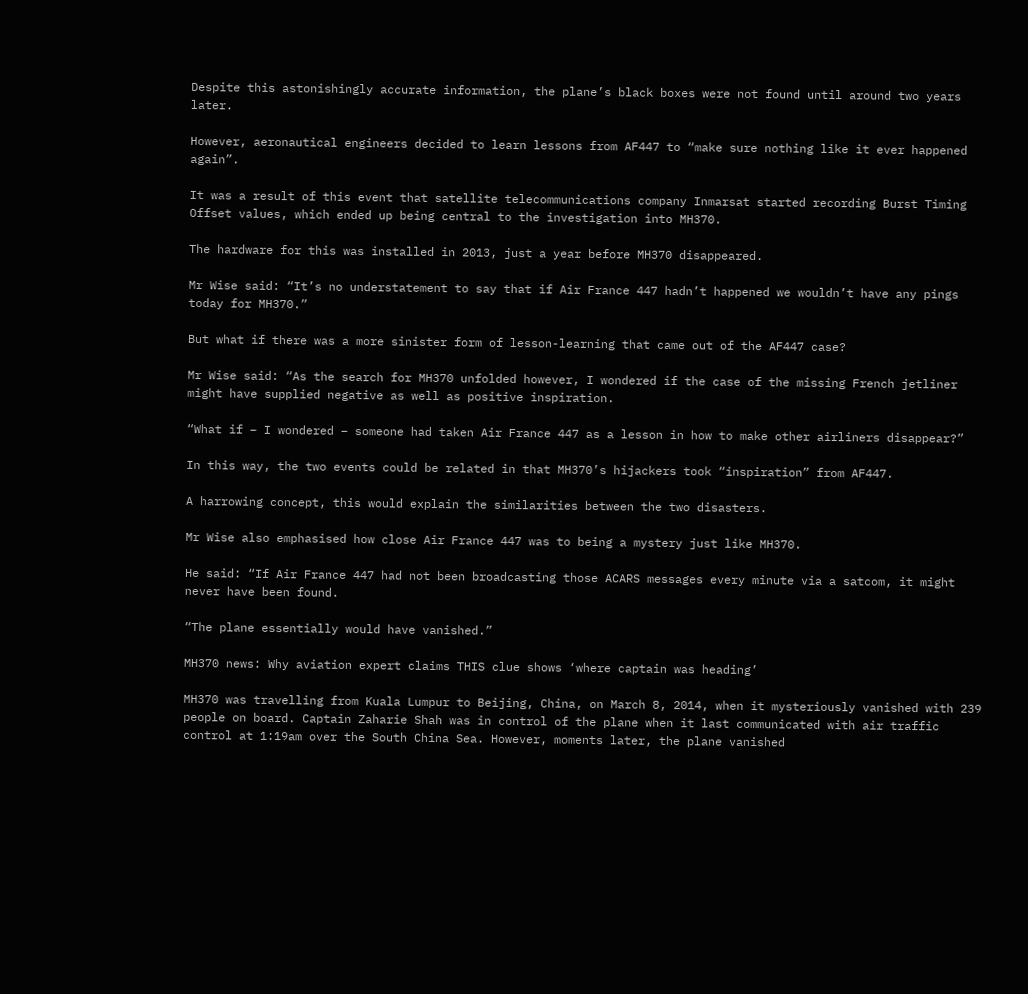Despite this astonishingly accurate information, the plane’s black boxes were not found until around two years later.

However, aeronautical engineers decided to learn lessons from AF447 to “make sure nothing like it ever happened again”.

It was a result of this event that satellite telecommunications company Inmarsat started recording Burst Timing Offset values, which ended up being central to the investigation into MH370.

The hardware for this was installed in 2013, just a year before MH370 disappeared.

Mr Wise said: “It’s no understatement to say that if Air France 447 hadn’t happened we wouldn’t have any pings today for MH370.”

But what if there was a more sinister form of lesson-learning that came out of the AF447 case?

Mr Wise said: “As the search for MH370 unfolded however, I wondered if the case of the missing French jetliner might have supplied negative as well as positive inspiration.

“What if – I wondered – someone had taken Air France 447 as a lesson in how to make other airliners disappear?”

In this way, the two events could be related in that MH370’s hijackers took “inspiration” from AF447.

A harrowing concept, this would explain the similarities between the two disasters.

Mr Wise also emphasised how close Air France 447 was to being a mystery just like MH370.

He said: “If Air France 447 had not been broadcasting those ACARS messages every minute via a satcom, it might never have been found.

“The plane essentially would have vanished.”

MH370 news: Why aviation expert claims THIS clue shows ‘where captain was heading’

MH370 was travelling from Kuala Lumpur to Beijing, China, on March 8, 2014, when it mysteriously vanished with 239 people on board. Captain Zaharie Shah was in control of the plane when it last communicated with air traffic control at 1:19am over the South China Sea. However, moments later, the plane vanished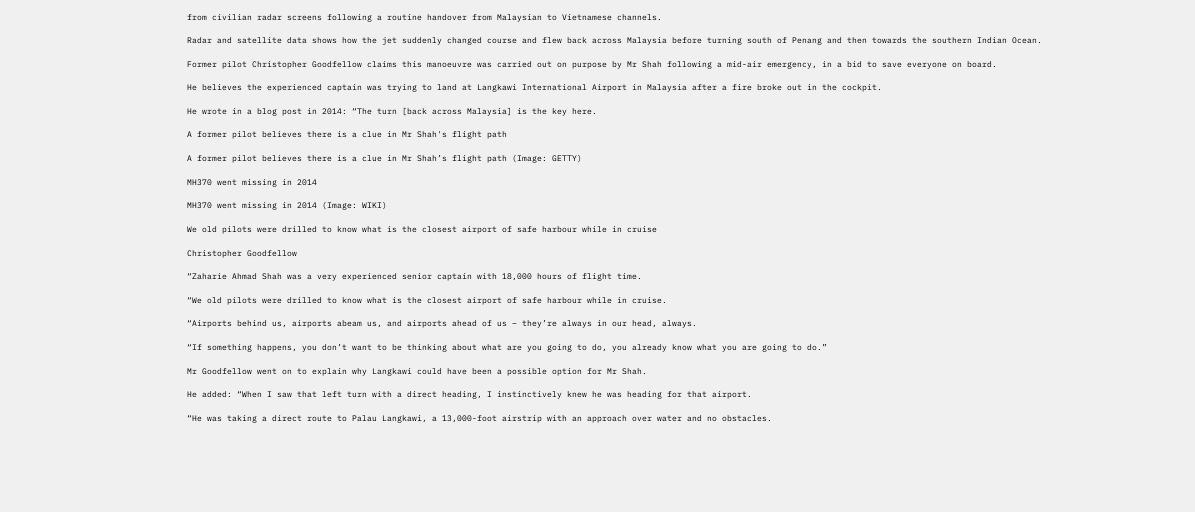from civilian radar screens following a routine handover from Malaysian to Vietnamese channels.

Radar and satellite data shows how the jet suddenly changed course and flew back across Malaysia before turning south of Penang and then towards the southern Indian Ocean.

Former pilot Christopher Goodfellow claims this manoeuvre was carried out on purpose by Mr Shah following a mid-air emergency, in a bid to save everyone on board.

He believes the experienced captain was trying to land at Langkawi International Airport in Malaysia after a fire broke out in the cockpit.

He wrote in a blog post in 2014: “The turn [back across Malaysia] is the key here.

A former pilot believes there is a clue in Mr Shah's flight path

A former pilot believes there is a clue in Mr Shah’s flight path (Image: GETTY)

MH370 went missing in 2014

MH370 went missing in 2014 (Image: WIKI)

We old pilots were drilled to know what is the closest airport of safe harbour while in cruise

Christopher Goodfellow

“Zaharie Ahmad Shah was a very experienced senior captain with 18,000 hours of flight time.

“We old pilots were drilled to know what is the closest airport of safe harbour while in cruise.

“Airports behind us, airports abeam us, and airports ahead of us – they’re always in our head, always.

“If something happens, you don’t want to be thinking about what are you going to do, you already know what you are going to do.”

Mr Goodfellow went on to explain why Langkawi could have been a possible option for Mr Shah.

He added: “When I saw that left turn with a direct heading, I instinctively knew he was heading for that airport.

“He was taking a direct route to Palau Langkawi, a 13,000-foot airstrip with an approach over water and no obstacles.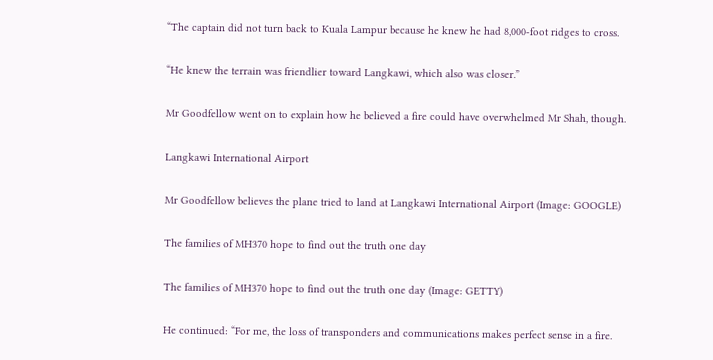“The captain did not turn back to Kuala Lampur because he knew he had 8,000-foot ridges to cross.

“He knew the terrain was friendlier toward Langkawi, which also was closer.”

Mr Goodfellow went on to explain how he believed a fire could have overwhelmed Mr Shah, though.

Langkawi International Airport

Mr Goodfellow believes the plane tried to land at Langkawi International Airport (Image: GOOGLE)

The families of MH370 hope to find out the truth one day

The families of MH370 hope to find out the truth one day (Image: GETTY)

He continued: “For me, the loss of transponders and communications makes perfect sense in a fire.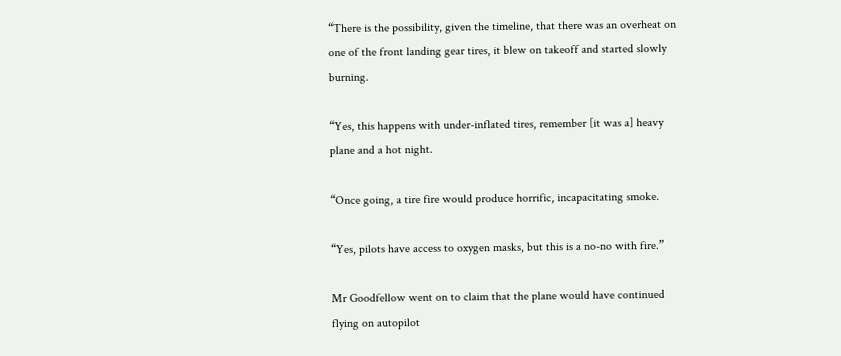“There is the possibility, given the timeline, that there was an overheat on one of the front landing gear tires, it blew on takeoff and started slowly burning.

“Yes, this happens with under-inflated tires, remember [it was a] heavy plane and a hot night.

“Once going, a tire fire would produce horrific, incapacitating smoke.

“Yes, pilots have access to oxygen masks, but this is a no-no with fire.”

Mr Goodfellow went on to claim that the plane would have continued flying on autopilot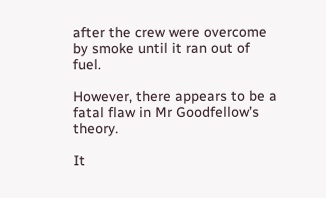after the crew were overcome by smoke until it ran out of fuel.

However, there appears to be a fatal flaw in Mr Goodfellow’s theory.

It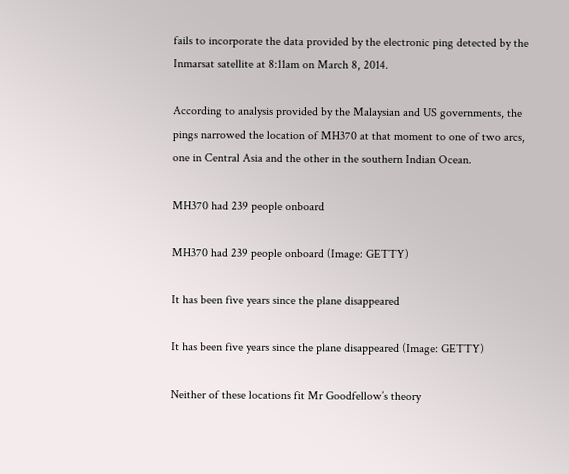fails to incorporate the data provided by the electronic ping detected by the Inmarsat satellite at 8:11am on March 8, 2014.

According to analysis provided by the Malaysian and US governments, the pings narrowed the location of MH370 at that moment to one of two arcs, one in Central Asia and the other in the southern Indian Ocean.

MH370 had 239 people onboard

MH370 had 239 people onboard (Image: GETTY)

It has been five years since the plane disappeared

It has been five years since the plane disappeared (Image: GETTY)

Neither of these locations fit Mr Goodfellow’s theory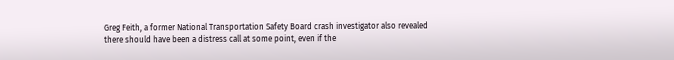Greg Feith, a former National Transportation Safety Board crash investigator also revealed there should have been a distress call at some point, even if the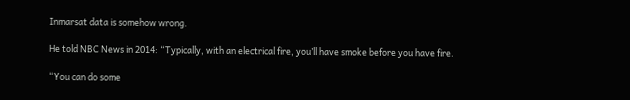Inmarsat data is somehow wrong.

He told NBC News in 2014: “Typically, with an electrical fire, you’ll have smoke before you have fire.

“You can do some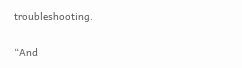troubleshooting.

“And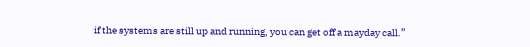if the systems are still up and running, you can get off a mayday call.”